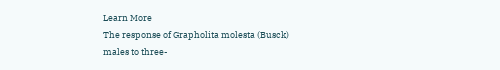Learn More
The response of Grapholita molesta (Busck) males to three-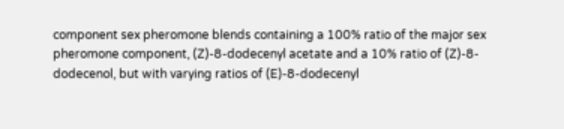component sex pheromone blends containing a 100% ratio of the major sex pheromone component, (Z)-8-dodecenyl acetate and a 10% ratio of (Z)-8-dodecenol, but with varying ratios of (E)-8-dodecenyl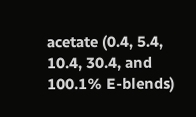acetate (0.4, 5.4, 10.4, 30.4, and 100.1% E-blends)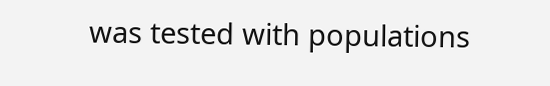was tested with populations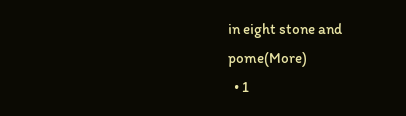in eight stone and pome(More)
  • 1